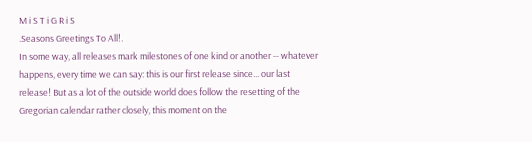M i S T i G R i S
.Seasons Greetings To All!.
In some way, all releases mark milestones of one kind or another -- whatever
happens, every time we can say: this is our first release since... our last
release! But as a lot of the outside world does follow the resetting of the
Gregorian calendar rather closely, this moment on the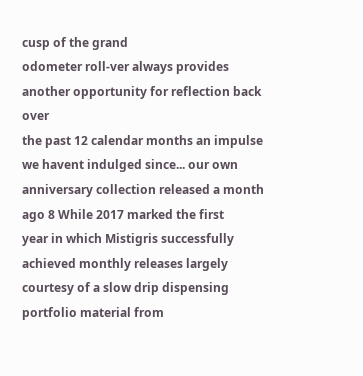cusp of the grand
odometer roll-ver always provides another opportunity for reflection back over
the past 12 calendar months an impulse we havent indulged since... our own
anniversary collection released a month ago 8 While 2017 marked the first
year in which Mistigris successfully achieved monthly releases largely
courtesy of a slow drip dispensing portfolio material from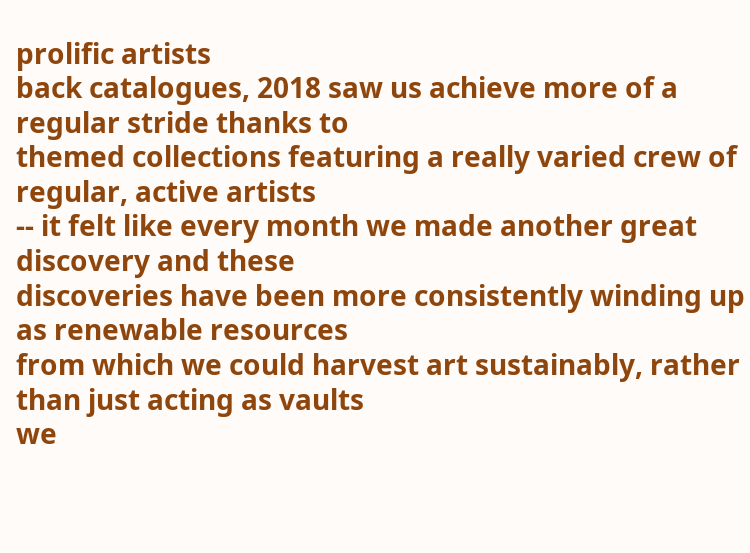prolific artists
back catalogues, 2018 saw us achieve more of a regular stride thanks to
themed collections featuring a really varied crew of regular, active artists
-- it felt like every month we made another great discovery and these
discoveries have been more consistently winding up as renewable resources
from which we could harvest art sustainably, rather than just acting as vaults
we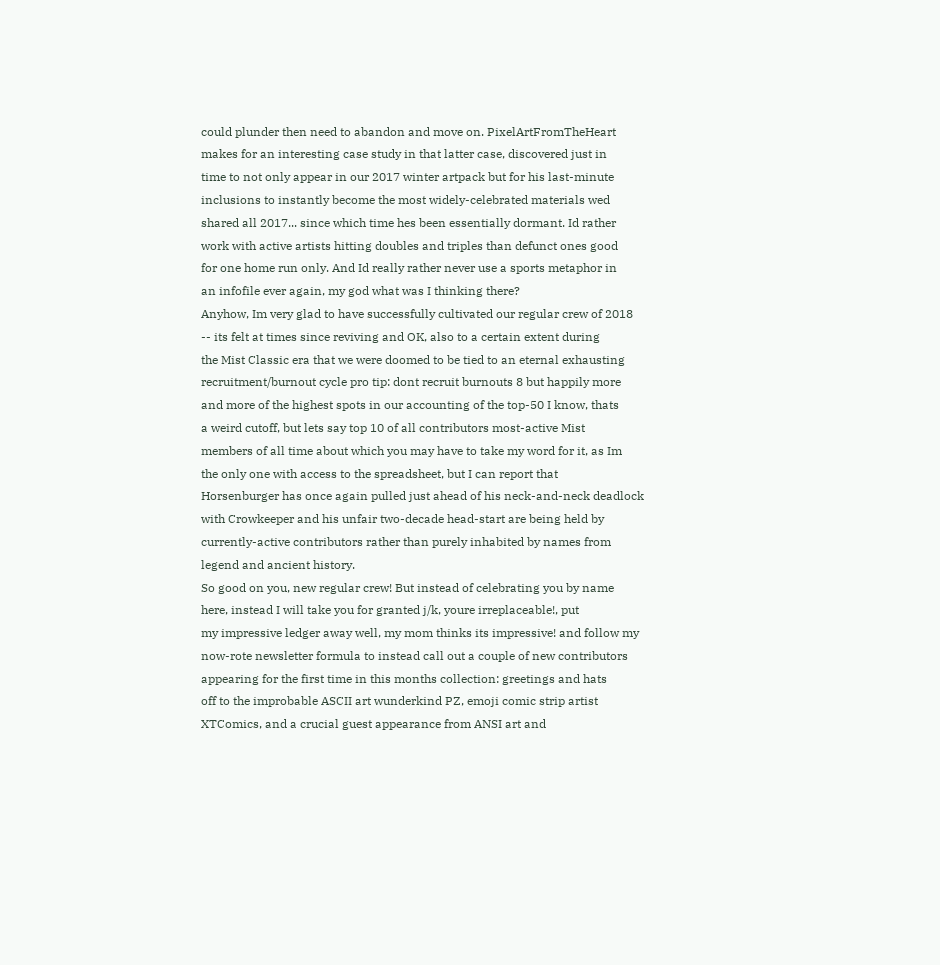could plunder then need to abandon and move on. PixelArtFromTheHeart
makes for an interesting case study in that latter case, discovered just in
time to not only appear in our 2017 winter artpack but for his last-minute
inclusions to instantly become the most widely-celebrated materials wed
shared all 2017... since which time hes been essentially dormant. Id rather
work with active artists hitting doubles and triples than defunct ones good
for one home run only. And Id really rather never use a sports metaphor in
an infofile ever again, my god what was I thinking there?
Anyhow, Im very glad to have successfully cultivated our regular crew of 2018
-- its felt at times since reviving and OK, also to a certain extent during
the Mist Classic era that we were doomed to be tied to an eternal exhausting
recruitment/burnout cycle pro tip: dont recruit burnouts 8 but happily more
and more of the highest spots in our accounting of the top-50 I know, thats
a weird cutoff, but lets say top 10 of all contributors most-active Mist
members of all time about which you may have to take my word for it, as Im
the only one with access to the spreadsheet, but I can report that
Horsenburger has once again pulled just ahead of his neck-and-neck deadlock
with Crowkeeper and his unfair two-decade head-start are being held by
currently-active contributors rather than purely inhabited by names from
legend and ancient history.
So good on you, new regular crew! But instead of celebrating you by name
here, instead I will take you for granted j/k, youre irreplaceable!, put
my impressive ledger away well, my mom thinks its impressive! and follow my
now-rote newsletter formula to instead call out a couple of new contributors
appearing for the first time in this months collection: greetings and hats
off to the improbable ASCII art wunderkind PZ, emoji comic strip artist
XTComics, and a crucial guest appearance from ANSI art and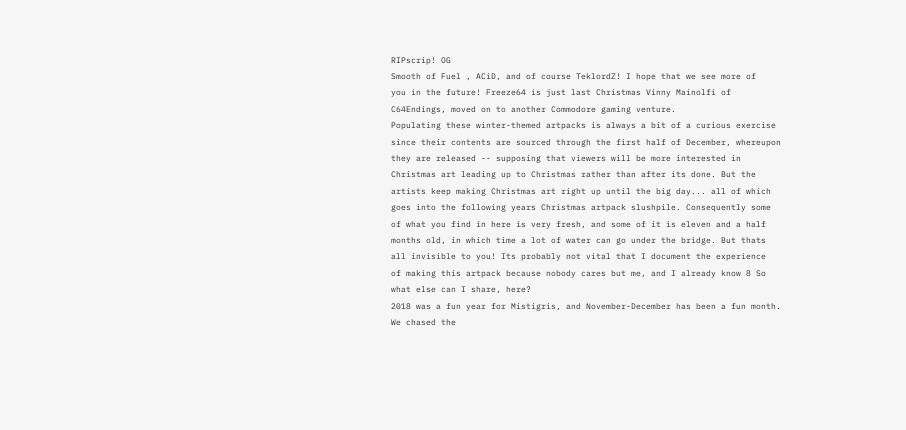RIPscrip! OG
Smooth of Fuel , ACiD, and of course TeklordZ! I hope that we see more of
you in the future! Freeze64 is just last Christmas Vinny Mainolfi of
C64Endings, moved on to another Commodore gaming venture.
Populating these winter-themed artpacks is always a bit of a curious exercise
since their contents are sourced through the first half of December, whereupon
they are released -- supposing that viewers will be more interested in
Christmas art leading up to Christmas rather than after its done. But the
artists keep making Christmas art right up until the big day... all of which
goes into the following years Christmas artpack slushpile. Consequently some
of what you find in here is very fresh, and some of it is eleven and a half
months old, in which time a lot of water can go under the bridge. But thats
all invisible to you! Its probably not vital that I document the experience
of making this artpack because nobody cares but me, and I already know 8 So
what else can I share, here?
2018 was a fun year for Mistigris, and November-December has been a fun month.
We chased the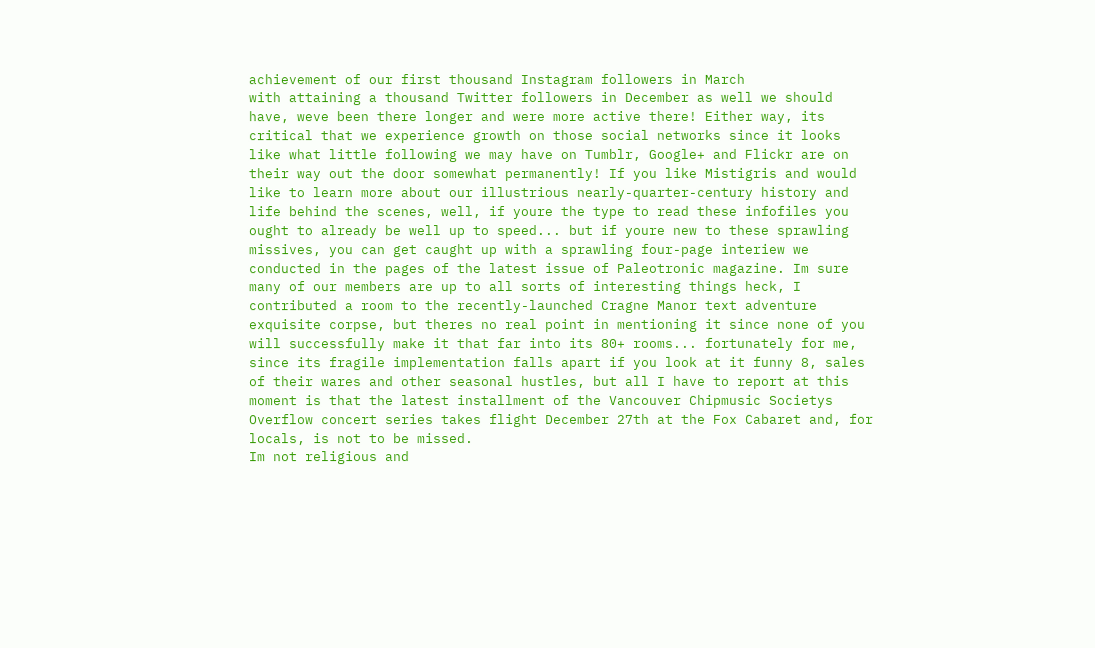achievement of our first thousand Instagram followers in March
with attaining a thousand Twitter followers in December as well we should
have, weve been there longer and were more active there! Either way, its
critical that we experience growth on those social networks since it looks
like what little following we may have on Tumblr, Google+ and Flickr are on
their way out the door somewhat permanently! If you like Mistigris and would
like to learn more about our illustrious nearly-quarter-century history and
life behind the scenes, well, if youre the type to read these infofiles you
ought to already be well up to speed... but if youre new to these sprawling
missives, you can get caught up with a sprawling four-page interiew we
conducted in the pages of the latest issue of Paleotronic magazine. Im sure
many of our members are up to all sorts of interesting things heck, I
contributed a room to the recently-launched Cragne Manor text adventure
exquisite corpse, but theres no real point in mentioning it since none of you
will successfully make it that far into its 80+ rooms... fortunately for me,
since its fragile implementation falls apart if you look at it funny 8, sales
of their wares and other seasonal hustles, but all I have to report at this
moment is that the latest installment of the Vancouver Chipmusic Societys
Overflow concert series takes flight December 27th at the Fox Cabaret and, for
locals, is not to be missed.
Im not religious and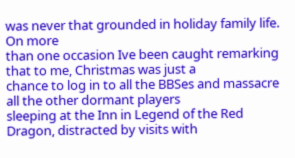was never that grounded in holiday family life. On more
than one occasion Ive been caught remarking that to me, Christmas was just a
chance to log in to all the BBSes and massacre all the other dormant players
sleeping at the Inn in Legend of the Red Dragon, distracted by visits with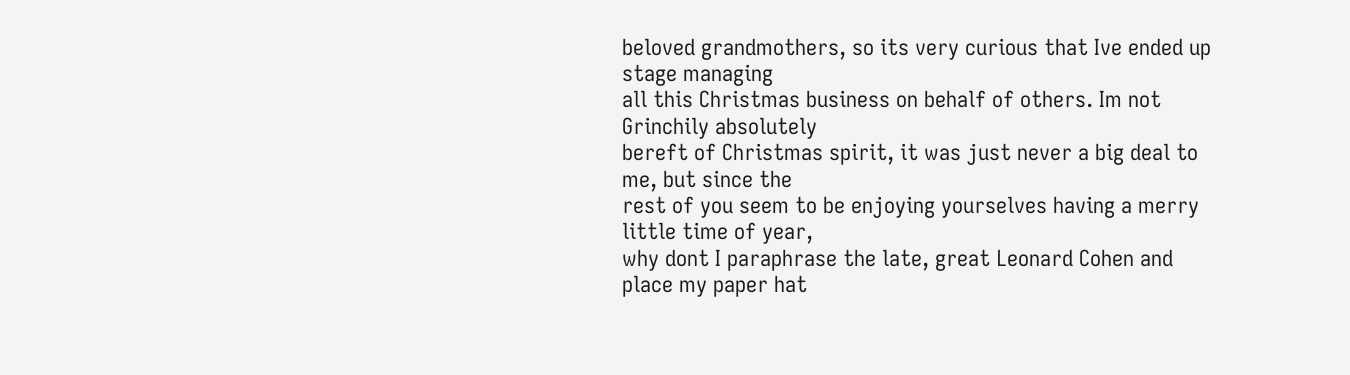beloved grandmothers, so its very curious that Ive ended up stage managing
all this Christmas business on behalf of others. Im not Grinchily absolutely
bereft of Christmas spirit, it was just never a big deal to me, but since the
rest of you seem to be enjoying yourselves having a merry little time of year,
why dont I paraphrase the late, great Leonard Cohen and place my paper hat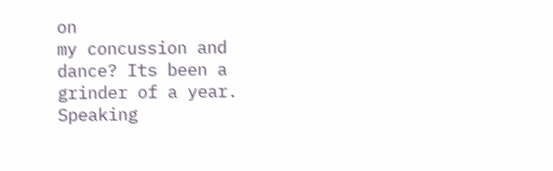on
my concussion and dance? Its been a grinder of a year. Speaking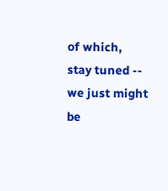of which,
stay tuned -- we just might be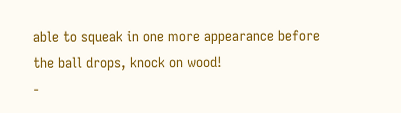able to squeak in one more appearance before
the ball drops, knock on wood!
-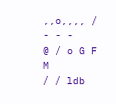,,o,,,, / - - -
@ / o G F M
/ / ldb